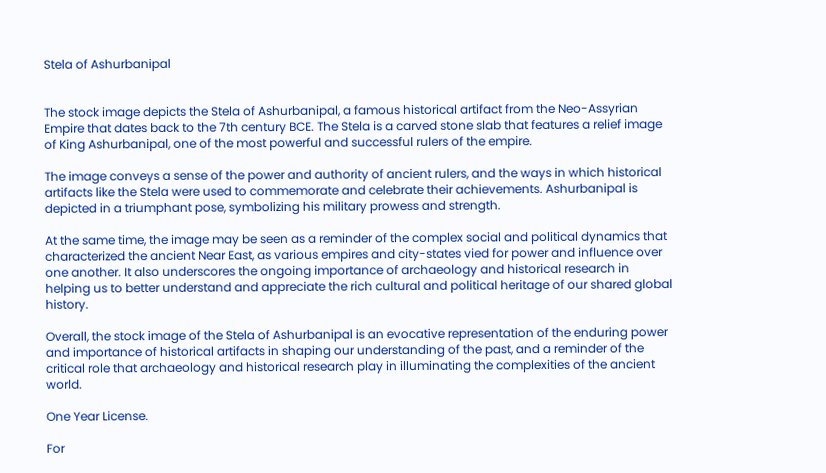Stela of Ashurbanipal


The stock image depicts the Stela of Ashurbanipal, a famous historical artifact from the Neo-Assyrian Empire that dates back to the 7th century BCE. The Stela is a carved stone slab that features a relief image of King Ashurbanipal, one of the most powerful and successful rulers of the empire.

The image conveys a sense of the power and authority of ancient rulers, and the ways in which historical artifacts like the Stela were used to commemorate and celebrate their achievements. Ashurbanipal is depicted in a triumphant pose, symbolizing his military prowess and strength.

At the same time, the image may be seen as a reminder of the complex social and political dynamics that characterized the ancient Near East, as various empires and city-states vied for power and influence over one another. It also underscores the ongoing importance of archaeology and historical research in helping us to better understand and appreciate the rich cultural and political heritage of our shared global history.

Overall, the stock image of the Stela of Ashurbanipal is an evocative representation of the enduring power and importance of historical artifacts in shaping our understanding of the past, and a reminder of the critical role that archaeology and historical research play in illuminating the complexities of the ancient world.

One Year License.

For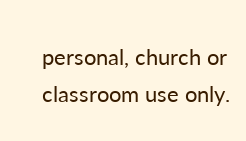personal, church or classroom use only.